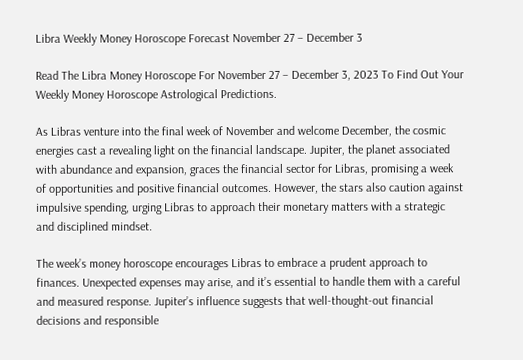Libra Weekly Money Horoscope Forecast November 27 – December 3

Read The Libra Money Horoscope For November 27 – December 3, 2023 To Find Out Your Weekly Money Horoscope Astrological Predictions.

As Libras venture into the final week of November and welcome December, the cosmic energies cast a revealing light on the financial landscape. Jupiter, the planet associated with abundance and expansion, graces the financial sector for Libras, promising a week of opportunities and positive financial outcomes. However, the stars also caution against impulsive spending, urging Libras to approach their monetary matters with a strategic and disciplined mindset.

The week’s money horoscope encourages Libras to embrace a prudent approach to finances. Unexpected expenses may arise, and it’s essential to handle them with a careful and measured response. Jupiter’s influence suggests that well-thought-out financial decisions and responsible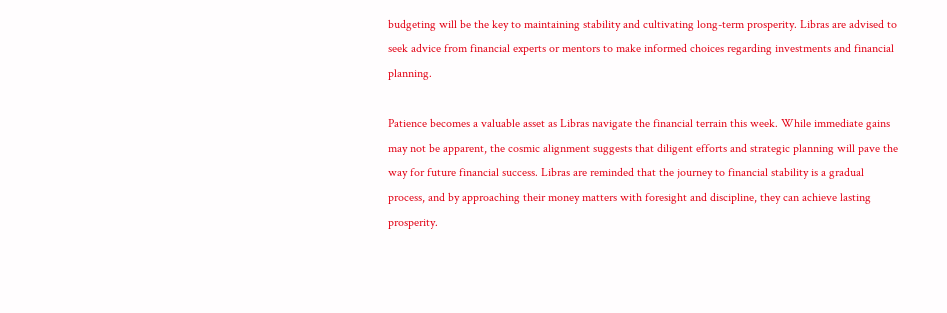budgeting will be the key to maintaining stability and cultivating long-term prosperity. Libras are advised to seek advice from financial experts or mentors to make informed choices regarding investments and financial planning.

Patience becomes a valuable asset as Libras navigate the financial terrain this week. While immediate gains may not be apparent, the cosmic alignment suggests that diligent efforts and strategic planning will pave the way for future financial success. Libras are reminded that the journey to financial stability is a gradual process, and by approaching their money matters with foresight and discipline, they can achieve lasting prosperity.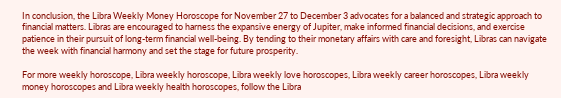In conclusion, the Libra Weekly Money Horoscope for November 27 to December 3 advocates for a balanced and strategic approach to financial matters. Libras are encouraged to harness the expansive energy of Jupiter, make informed financial decisions, and exercise patience in their pursuit of long-term financial well-being. By tending to their monetary affairs with care and foresight, Libras can navigate the week with financial harmony and set the stage for future prosperity.

For more weekly horoscope, Libra weekly horoscope, Libra weekly love horoscopes, Libra weekly career horoscopes, Libra weekly money horoscopes and Libra weekly health horoscopes, follow the Libra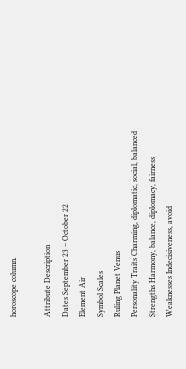horoscope column.

Attribute Description
Dates September 23 – October 22
Element Air
Symbol Scales
Ruling Planet Venus
Personality Traits Charming, diplomatic, social, balanced
Strengths Harmony, balance, diplomacy, fairness
Weaknesses Indecisiveness, avoid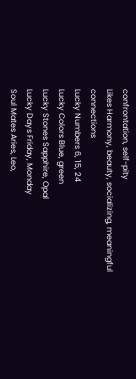confrontation, self-pity
Likes Harmony, beauty, socializing, meaningful connections
Lucky Numbers 6, 15, 24
Lucky Colors Blue, green
Lucky Stones Sapphire, Opal
Lucky Days Friday, Monday
Soul Mates Aries, Leo,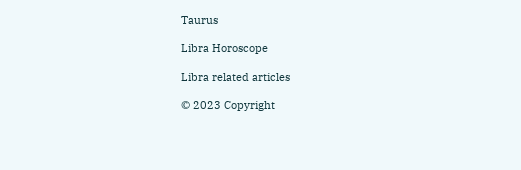Taurus

Libra Horoscope

Libra related articles

© 2023 Copyright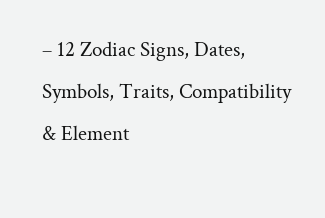– 12 Zodiac Signs, Dates, Symbols, Traits, Compatibility & Element